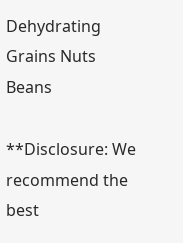Dehydrating Grains Nuts Beans

**Disclosure: We recommend the best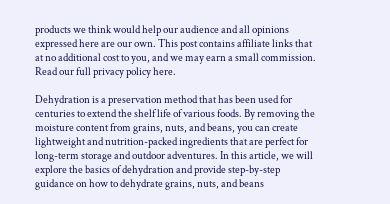products we think would help our audience and all opinions expressed here are our own. This post contains affiliate links that at no additional cost to you, and we may earn a small commission. Read our full privacy policy here.

Dehydration is a preservation method that has been used for centuries to extend the shelf life of various foods. By removing the moisture content from grains, nuts, and beans, you can create lightweight and nutrition-packed ingredients that are perfect for long-term storage and outdoor adventures. In this article, we will explore the basics of dehydration and provide step-by-step guidance on how to dehydrate grains, nuts, and beans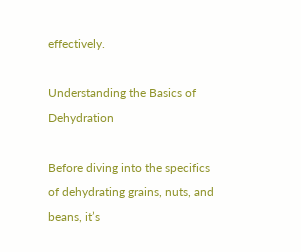effectively.

Understanding the Basics of Dehydration

Before diving into the specifics of dehydrating grains, nuts, and beans, it’s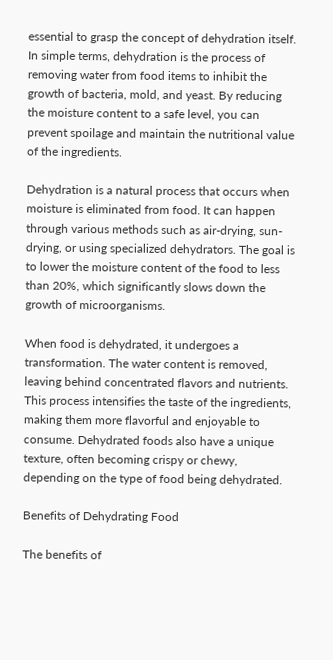essential to grasp the concept of dehydration itself. In simple terms, dehydration is the process of removing water from food items to inhibit the growth of bacteria, mold, and yeast. By reducing the moisture content to a safe level, you can prevent spoilage and maintain the nutritional value of the ingredients.

Dehydration is a natural process that occurs when moisture is eliminated from food. It can happen through various methods such as air-drying, sun-drying, or using specialized dehydrators. The goal is to lower the moisture content of the food to less than 20%, which significantly slows down the growth of microorganisms.

When food is dehydrated, it undergoes a transformation. The water content is removed, leaving behind concentrated flavors and nutrients. This process intensifies the taste of the ingredients, making them more flavorful and enjoyable to consume. Dehydrated foods also have a unique texture, often becoming crispy or chewy, depending on the type of food being dehydrated.

Benefits of Dehydrating Food

The benefits of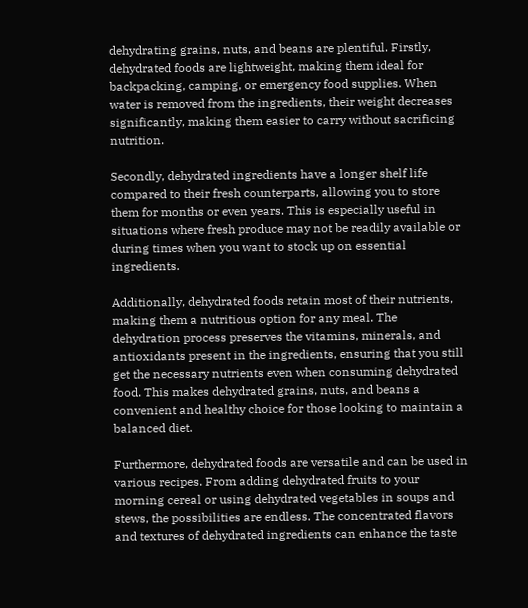dehydrating grains, nuts, and beans are plentiful. Firstly, dehydrated foods are lightweight, making them ideal for backpacking, camping, or emergency food supplies. When water is removed from the ingredients, their weight decreases significantly, making them easier to carry without sacrificing nutrition.

Secondly, dehydrated ingredients have a longer shelf life compared to their fresh counterparts, allowing you to store them for months or even years. This is especially useful in situations where fresh produce may not be readily available or during times when you want to stock up on essential ingredients.

Additionally, dehydrated foods retain most of their nutrients, making them a nutritious option for any meal. The dehydration process preserves the vitamins, minerals, and antioxidants present in the ingredients, ensuring that you still get the necessary nutrients even when consuming dehydrated food. This makes dehydrated grains, nuts, and beans a convenient and healthy choice for those looking to maintain a balanced diet.

Furthermore, dehydrated foods are versatile and can be used in various recipes. From adding dehydrated fruits to your morning cereal or using dehydrated vegetables in soups and stews, the possibilities are endless. The concentrated flavors and textures of dehydrated ingredients can enhance the taste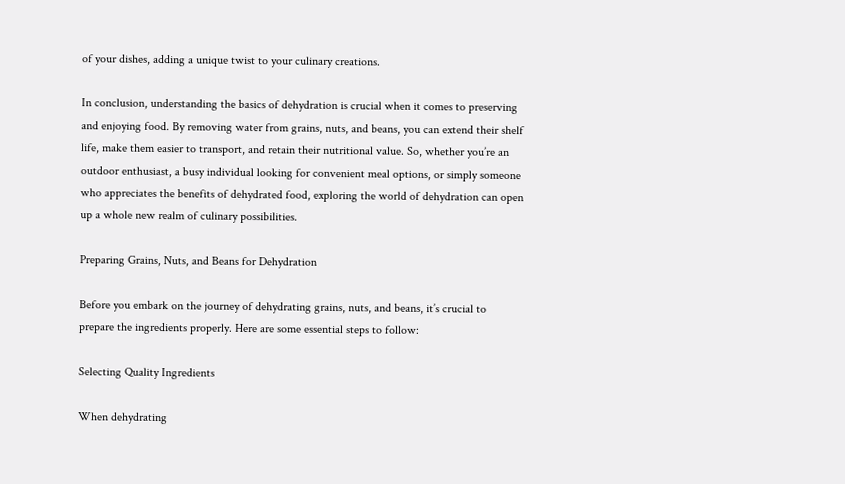of your dishes, adding a unique twist to your culinary creations.

In conclusion, understanding the basics of dehydration is crucial when it comes to preserving and enjoying food. By removing water from grains, nuts, and beans, you can extend their shelf life, make them easier to transport, and retain their nutritional value. So, whether you’re an outdoor enthusiast, a busy individual looking for convenient meal options, or simply someone who appreciates the benefits of dehydrated food, exploring the world of dehydration can open up a whole new realm of culinary possibilities.

Preparing Grains, Nuts, and Beans for Dehydration

Before you embark on the journey of dehydrating grains, nuts, and beans, it’s crucial to prepare the ingredients properly. Here are some essential steps to follow:

Selecting Quality Ingredients

When dehydrating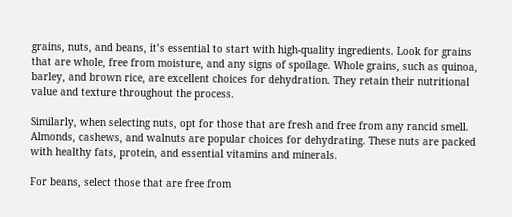grains, nuts, and beans, it’s essential to start with high-quality ingredients. Look for grains that are whole, free from moisture, and any signs of spoilage. Whole grains, such as quinoa, barley, and brown rice, are excellent choices for dehydration. They retain their nutritional value and texture throughout the process.

Similarly, when selecting nuts, opt for those that are fresh and free from any rancid smell. Almonds, cashews, and walnuts are popular choices for dehydrating. These nuts are packed with healthy fats, protein, and essential vitamins and minerals.

For beans, select those that are free from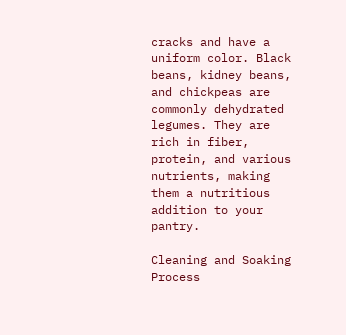cracks and have a uniform color. Black beans, kidney beans, and chickpeas are commonly dehydrated legumes. They are rich in fiber, protein, and various nutrients, making them a nutritious addition to your pantry.

Cleaning and Soaking Process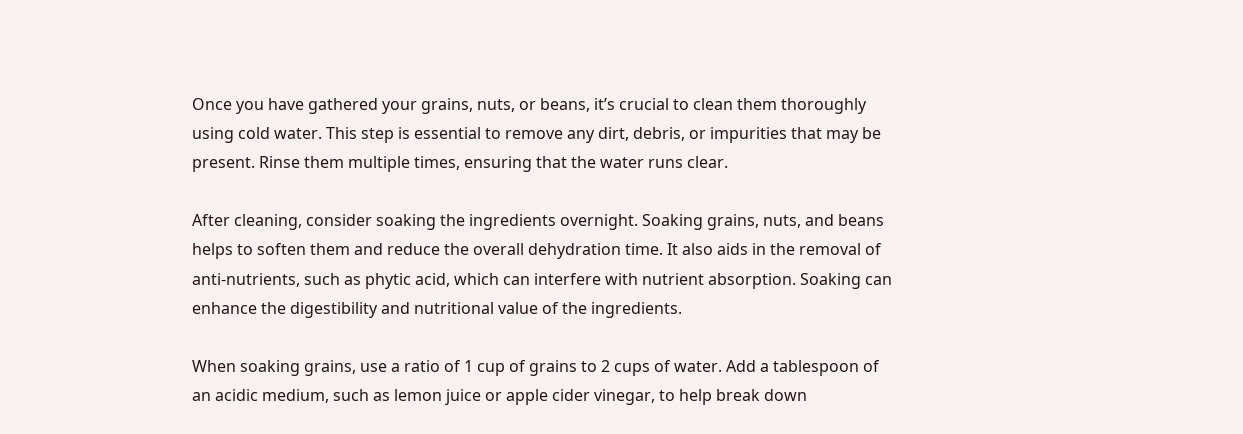Once you have gathered your grains, nuts, or beans, it’s crucial to clean them thoroughly using cold water. This step is essential to remove any dirt, debris, or impurities that may be present. Rinse them multiple times, ensuring that the water runs clear.

After cleaning, consider soaking the ingredients overnight. Soaking grains, nuts, and beans helps to soften them and reduce the overall dehydration time. It also aids in the removal of anti-nutrients, such as phytic acid, which can interfere with nutrient absorption. Soaking can enhance the digestibility and nutritional value of the ingredients.

When soaking grains, use a ratio of 1 cup of grains to 2 cups of water. Add a tablespoon of an acidic medium, such as lemon juice or apple cider vinegar, to help break down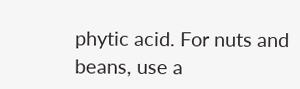phytic acid. For nuts and beans, use a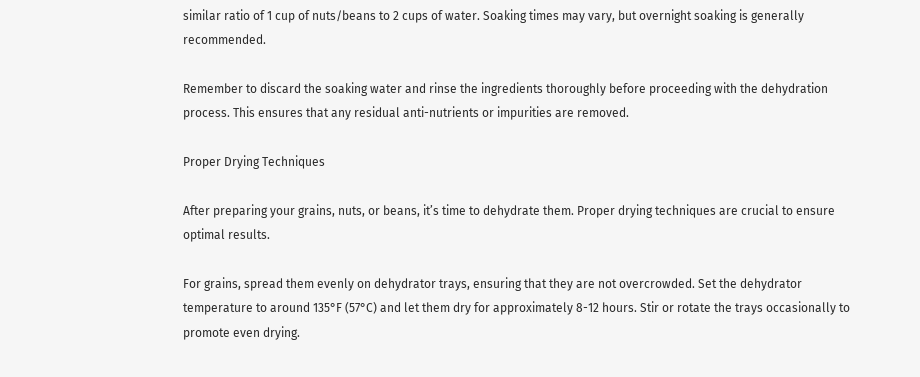similar ratio of 1 cup of nuts/beans to 2 cups of water. Soaking times may vary, but overnight soaking is generally recommended.

Remember to discard the soaking water and rinse the ingredients thoroughly before proceeding with the dehydration process. This ensures that any residual anti-nutrients or impurities are removed.

Proper Drying Techniques

After preparing your grains, nuts, or beans, it’s time to dehydrate them. Proper drying techniques are crucial to ensure optimal results.

For grains, spread them evenly on dehydrator trays, ensuring that they are not overcrowded. Set the dehydrator temperature to around 135°F (57°C) and let them dry for approximately 8-12 hours. Stir or rotate the trays occasionally to promote even drying.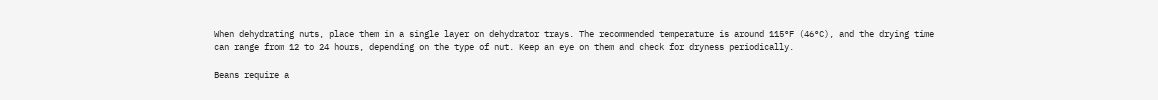When dehydrating nuts, place them in a single layer on dehydrator trays. The recommended temperature is around 115°F (46°C), and the drying time can range from 12 to 24 hours, depending on the type of nut. Keep an eye on them and check for dryness periodically.

Beans require a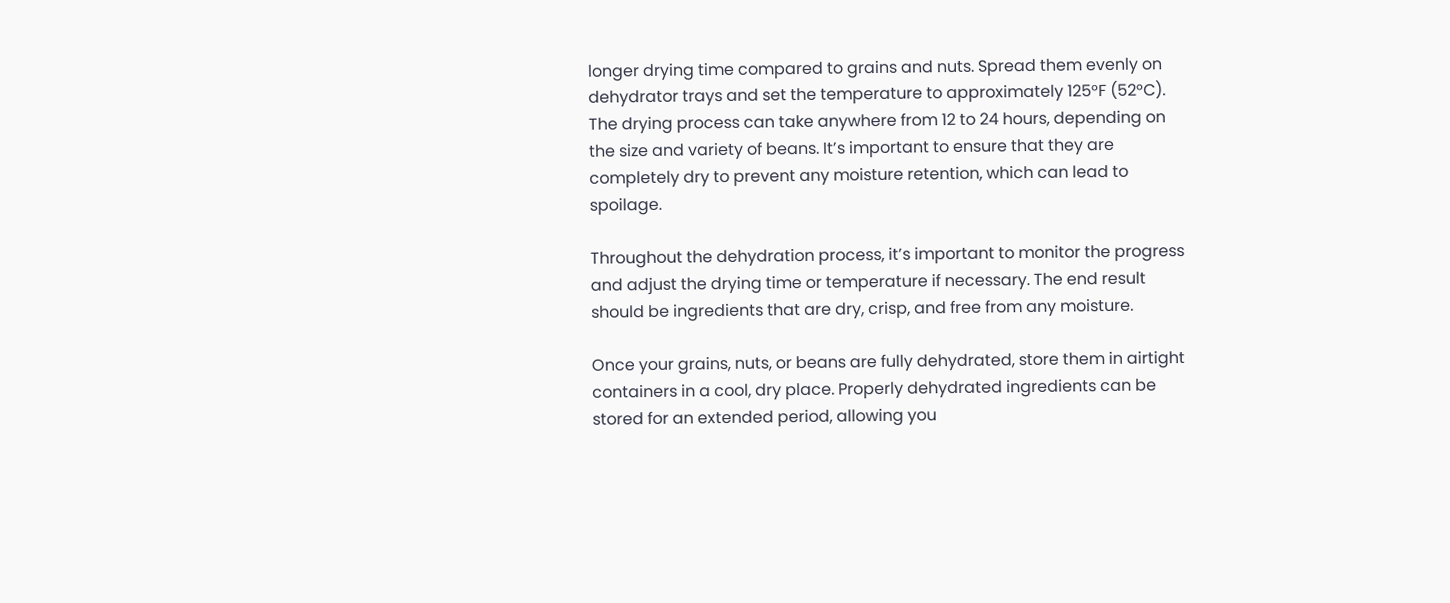longer drying time compared to grains and nuts. Spread them evenly on dehydrator trays and set the temperature to approximately 125°F (52°C). The drying process can take anywhere from 12 to 24 hours, depending on the size and variety of beans. It’s important to ensure that they are completely dry to prevent any moisture retention, which can lead to spoilage.

Throughout the dehydration process, it’s important to monitor the progress and adjust the drying time or temperature if necessary. The end result should be ingredients that are dry, crisp, and free from any moisture.

Once your grains, nuts, or beans are fully dehydrated, store them in airtight containers in a cool, dry place. Properly dehydrated ingredients can be stored for an extended period, allowing you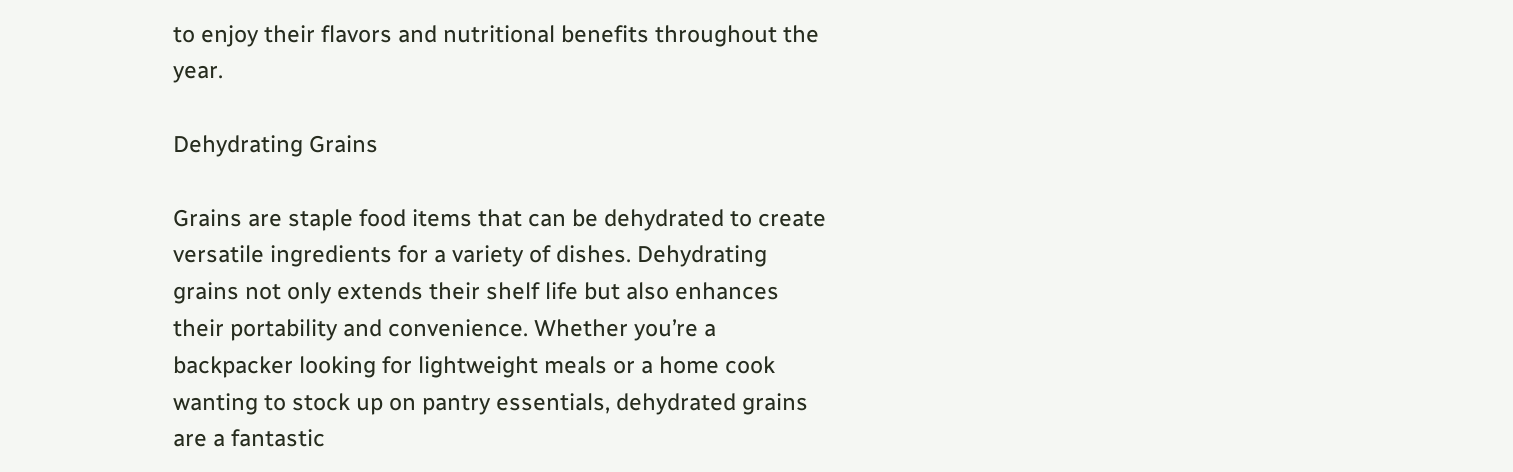to enjoy their flavors and nutritional benefits throughout the year.

Dehydrating Grains

Grains are staple food items that can be dehydrated to create versatile ingredients for a variety of dishes. Dehydrating grains not only extends their shelf life but also enhances their portability and convenience. Whether you’re a backpacker looking for lightweight meals or a home cook wanting to stock up on pantry essentials, dehydrated grains are a fantastic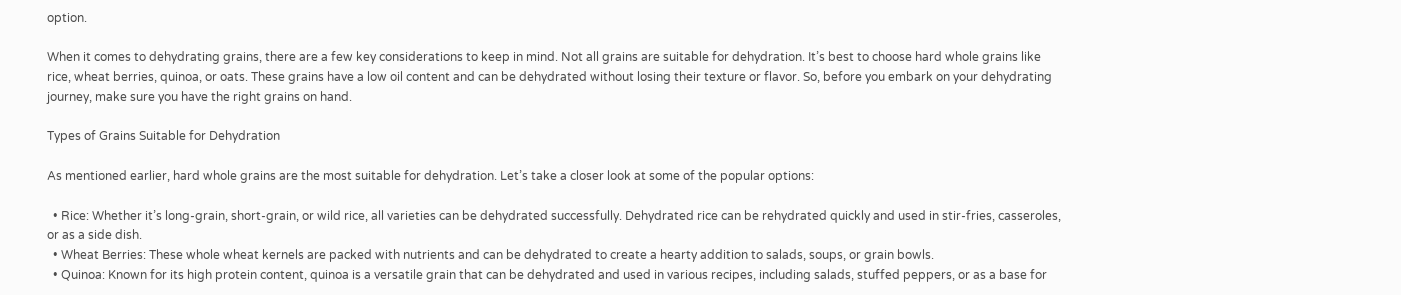option.

When it comes to dehydrating grains, there are a few key considerations to keep in mind. Not all grains are suitable for dehydration. It’s best to choose hard whole grains like rice, wheat berries, quinoa, or oats. These grains have a low oil content and can be dehydrated without losing their texture or flavor. So, before you embark on your dehydrating journey, make sure you have the right grains on hand.

Types of Grains Suitable for Dehydration

As mentioned earlier, hard whole grains are the most suitable for dehydration. Let’s take a closer look at some of the popular options:

  • Rice: Whether it’s long-grain, short-grain, or wild rice, all varieties can be dehydrated successfully. Dehydrated rice can be rehydrated quickly and used in stir-fries, casseroles, or as a side dish.
  • Wheat Berries: These whole wheat kernels are packed with nutrients and can be dehydrated to create a hearty addition to salads, soups, or grain bowls.
  • Quinoa: Known for its high protein content, quinoa is a versatile grain that can be dehydrated and used in various recipes, including salads, stuffed peppers, or as a base for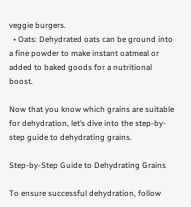veggie burgers.
  • Oats: Dehydrated oats can be ground into a fine powder to make instant oatmeal or added to baked goods for a nutritional boost.

Now that you know which grains are suitable for dehydration, let’s dive into the step-by-step guide to dehydrating grains.

Step-by-Step Guide to Dehydrating Grains

To ensure successful dehydration, follow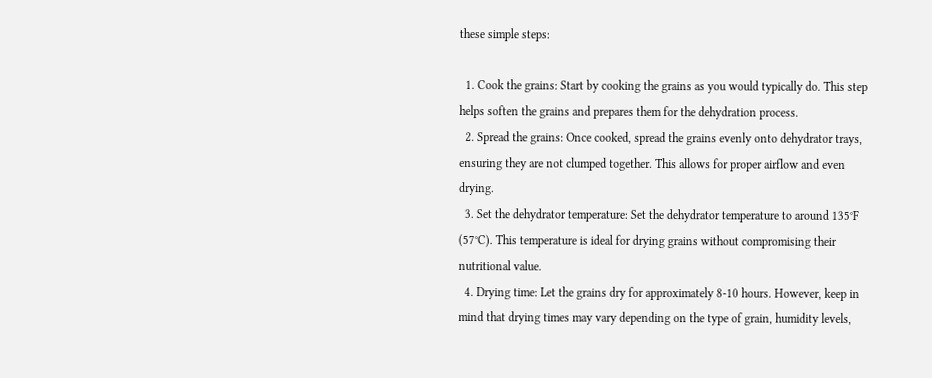these simple steps:

  1. Cook the grains: Start by cooking the grains as you would typically do. This step helps soften the grains and prepares them for the dehydration process.
  2. Spread the grains: Once cooked, spread the grains evenly onto dehydrator trays, ensuring they are not clumped together. This allows for proper airflow and even drying.
  3. Set the dehydrator temperature: Set the dehydrator temperature to around 135°F (57°C). This temperature is ideal for drying grains without compromising their nutritional value.
  4. Drying time: Let the grains dry for approximately 8-10 hours. However, keep in mind that drying times may vary depending on the type of grain, humidity levels,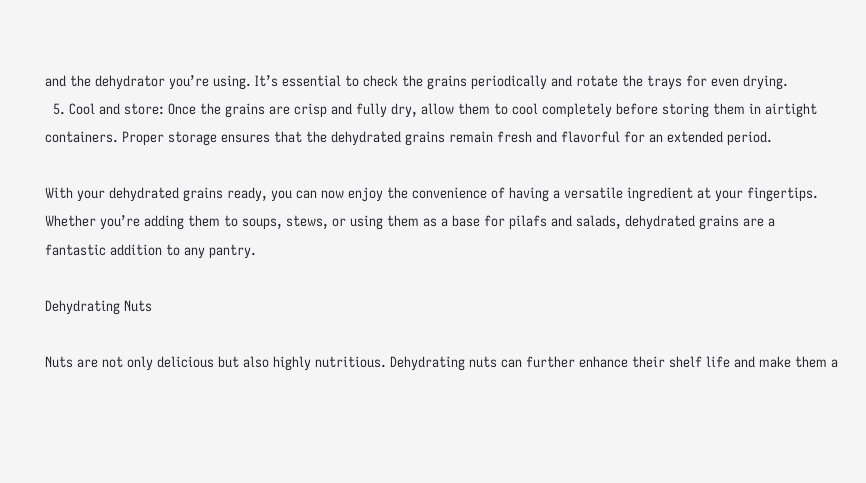and the dehydrator you’re using. It’s essential to check the grains periodically and rotate the trays for even drying.
  5. Cool and store: Once the grains are crisp and fully dry, allow them to cool completely before storing them in airtight containers. Proper storage ensures that the dehydrated grains remain fresh and flavorful for an extended period.

With your dehydrated grains ready, you can now enjoy the convenience of having a versatile ingredient at your fingertips. Whether you’re adding them to soups, stews, or using them as a base for pilafs and salads, dehydrated grains are a fantastic addition to any pantry.

Dehydrating Nuts

Nuts are not only delicious but also highly nutritious. Dehydrating nuts can further enhance their shelf life and make them a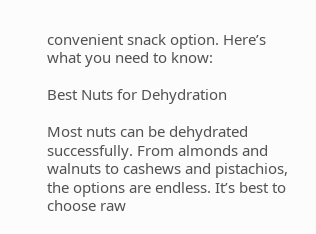convenient snack option. Here’s what you need to know:

Best Nuts for Dehydration

Most nuts can be dehydrated successfully. From almonds and walnuts to cashews and pistachios, the options are endless. It’s best to choose raw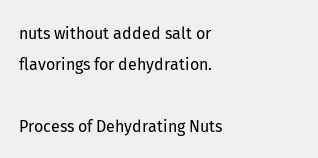nuts without added salt or flavorings for dehydration.

Process of Dehydrating Nuts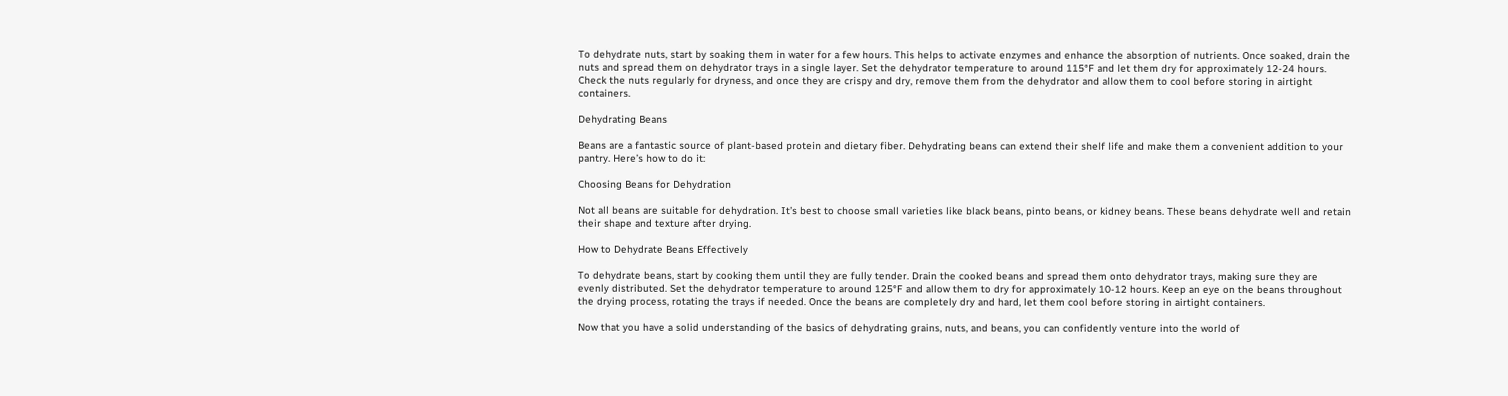To dehydrate nuts, start by soaking them in water for a few hours. This helps to activate enzymes and enhance the absorption of nutrients. Once soaked, drain the nuts and spread them on dehydrator trays in a single layer. Set the dehydrator temperature to around 115°F and let them dry for approximately 12-24 hours. Check the nuts regularly for dryness, and once they are crispy and dry, remove them from the dehydrator and allow them to cool before storing in airtight containers.

Dehydrating Beans

Beans are a fantastic source of plant-based protein and dietary fiber. Dehydrating beans can extend their shelf life and make them a convenient addition to your pantry. Here’s how to do it:

Choosing Beans for Dehydration

Not all beans are suitable for dehydration. It’s best to choose small varieties like black beans, pinto beans, or kidney beans. These beans dehydrate well and retain their shape and texture after drying.

How to Dehydrate Beans Effectively

To dehydrate beans, start by cooking them until they are fully tender. Drain the cooked beans and spread them onto dehydrator trays, making sure they are evenly distributed. Set the dehydrator temperature to around 125°F and allow them to dry for approximately 10-12 hours. Keep an eye on the beans throughout the drying process, rotating the trays if needed. Once the beans are completely dry and hard, let them cool before storing in airtight containers.

Now that you have a solid understanding of the basics of dehydrating grains, nuts, and beans, you can confidently venture into the world of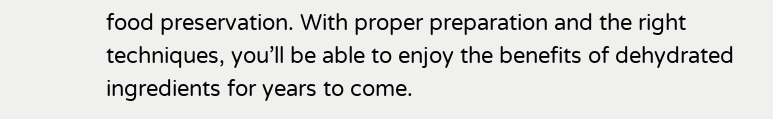food preservation. With proper preparation and the right techniques, you’ll be able to enjoy the benefits of dehydrated ingredients for years to come.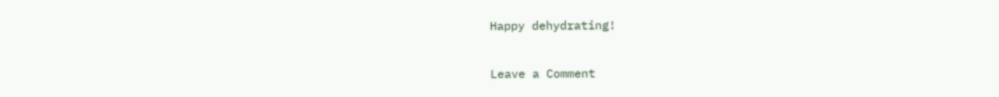Happy dehydrating!

Leave a Comment